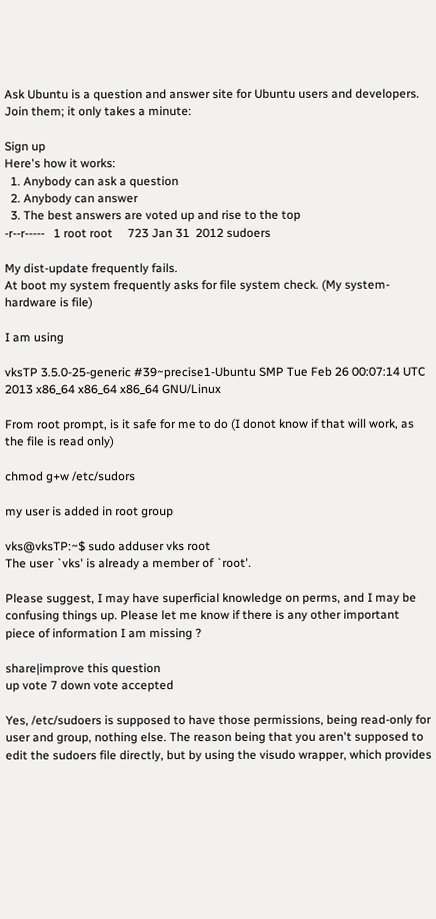Ask Ubuntu is a question and answer site for Ubuntu users and developers. Join them; it only takes a minute:

Sign up
Here's how it works:
  1. Anybody can ask a question
  2. Anybody can answer
  3. The best answers are voted up and rise to the top
-r--r-----   1 root root     723 Jan 31  2012 sudoers

My dist-update frequently fails.
At boot my system frequently asks for file system check. (My system-hardware is file)

I am using

vksTP 3.5.0-25-generic #39~precise1-Ubuntu SMP Tue Feb 26 00:07:14 UTC 2013 x86_64 x86_64 x86_64 GNU/Linux

From root prompt, is it safe for me to do (I donot know if that will work, as the file is read only)

chmod g+w /etc/sudors

my user is added in root group

vks@vksTP:~$ sudo adduser vks root
The user `vks' is already a member of `root'.

Please suggest, I may have superficial knowledge on perms, and I may be confusing things up. Please let me know if there is any other important piece of information I am missing ?

share|improve this question
up vote 7 down vote accepted

Yes, /etc/sudoers is supposed to have those permissions, being read-only for user and group, nothing else. The reason being that you aren't supposed to edit the sudoers file directly, but by using the visudo wrapper, which provides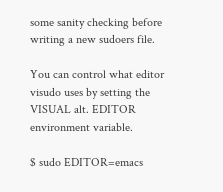some sanity checking before writing a new sudoers file.

You can control what editor visudo uses by setting the VISUAL alt. EDITOR environment variable.

$ sudo EDITOR=emacs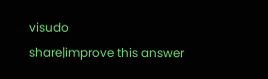visudo
share|improve this answer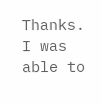Thanks. I was able to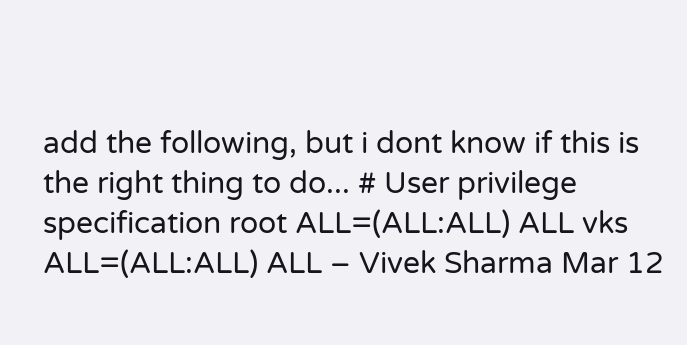add the following, but i dont know if this is the right thing to do... # User privilege specification root ALL=(ALL:ALL) ALL vks ALL=(ALL:ALL) ALL – Vivek Sharma Mar 12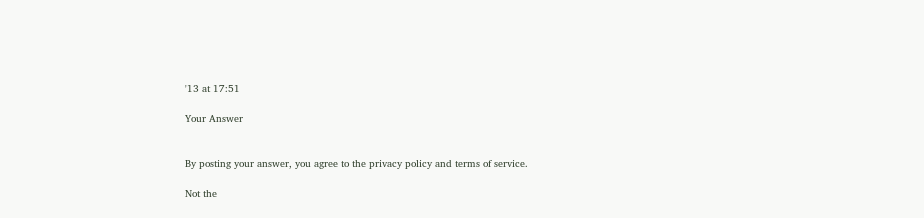'13 at 17:51

Your Answer


By posting your answer, you agree to the privacy policy and terms of service.

Not the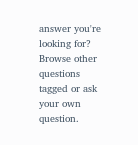answer you're looking for? Browse other questions tagged or ask your own question.